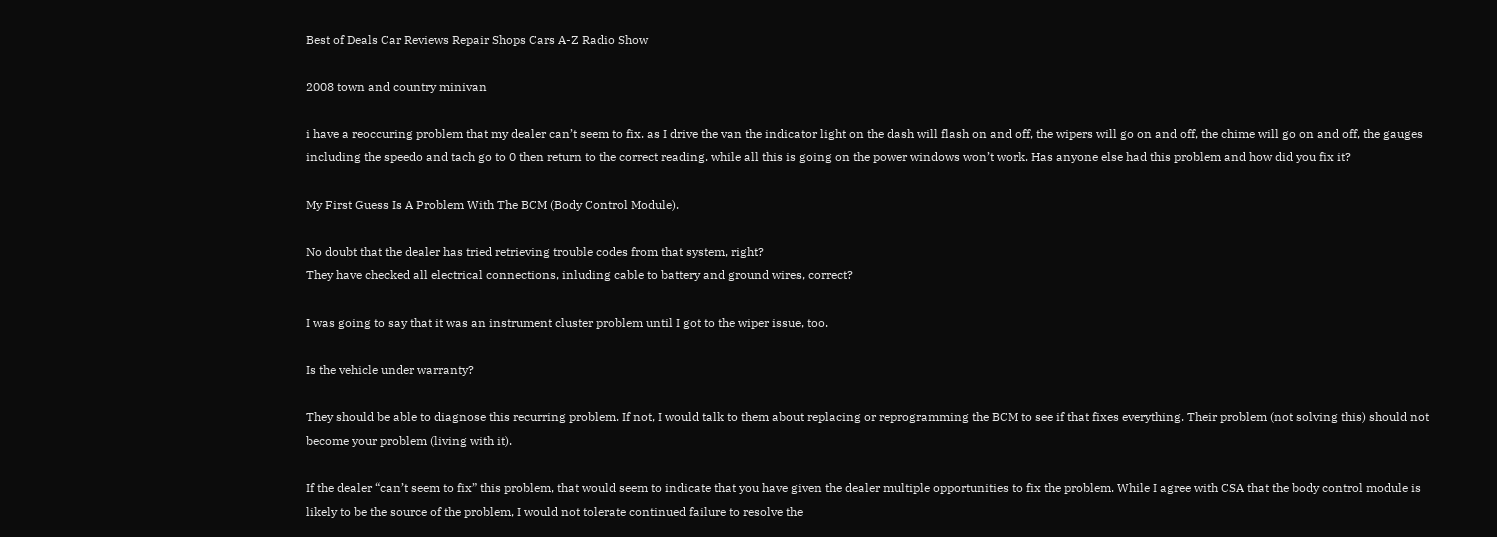Best of Deals Car Reviews Repair Shops Cars A-Z Radio Show

2008 town and country minivan

i have a reoccuring problem that my dealer can’t seem to fix. as I drive the van the indicator light on the dash will flash on and off, the wipers will go on and off, the chime will go on and off, the gauges including the speedo and tach go to 0 then return to the correct reading. while all this is going on the power windows won’t work. Has anyone else had this problem and how did you fix it?

My First Guess Is A Problem With The BCM (Body Control Module).

No doubt that the dealer has tried retrieving trouble codes from that system, right?
They have checked all electrical connections, inluding cable to battery and ground wires, correct?

I was going to say that it was an instrument cluster problem until I got to the wiper issue, too.

Is the vehicle under warranty?

They should be able to diagnose this recurring problem. If not, I would talk to them about replacing or reprogramming the BCM to see if that fixes everything. Their problem (not solving this) should not become your problem (living with it).

If the dealer “can’t seem to fix” this problem, that would seem to indicate that you have given the dealer multiple opportunities to fix the problem. While I agree with CSA that the body control module is likely to be the source of the problem, I would not tolerate continued failure to resolve the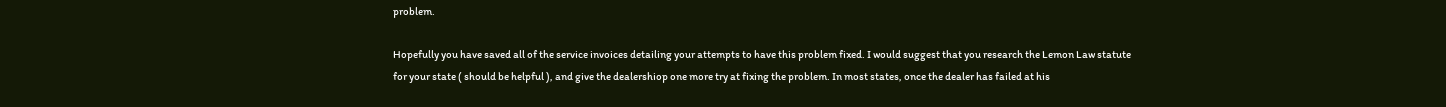problem.

Hopefully you have saved all of the service invoices detailing your attempts to have this problem fixed. I would suggest that you research the Lemon Law statute for your state ( should be helpful ), and give the dealershiop one more try at fixing the problem. In most states, once the dealer has failed at his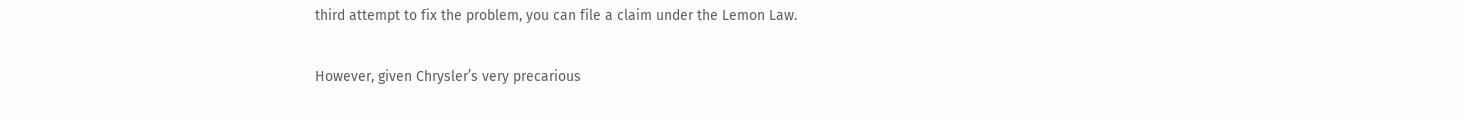third attempt to fix the problem, you can file a claim under the Lemon Law.

However, given Chrysler’s very precarious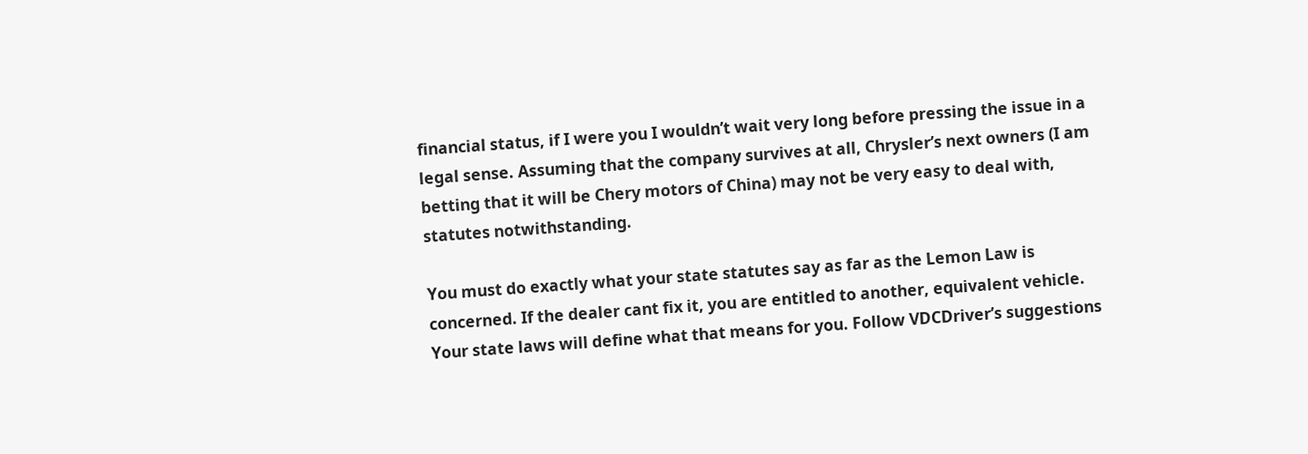financial status, if I were you I wouldn’t wait very long before pressing the issue in a legal sense. Assuming that the company survives at all, Chrysler’s next owners (I am betting that it will be Chery motors of China) may not be very easy to deal with, statutes notwithstanding.

You must do exactly what your state statutes say as far as the Lemon Law is concerned. If the dealer cant fix it, you are entitled to another, equivalent vehicle. Your state laws will define what that means for you. Follow VDCDriver’s suggestions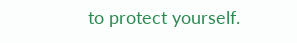to protect yourself.